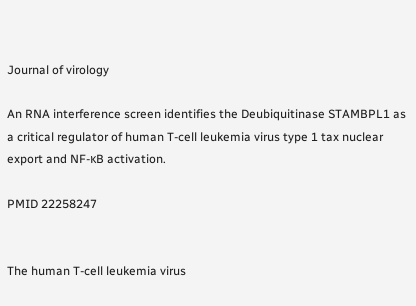Journal of virology

An RNA interference screen identifies the Deubiquitinase STAMBPL1 as a critical regulator of human T-cell leukemia virus type 1 tax nuclear export and NF-κB activation.

PMID 22258247


The human T-cell leukemia virus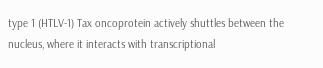type 1 (HTLV-1) Tax oncoprotein actively shuttles between the nucleus, where it interacts with transcriptional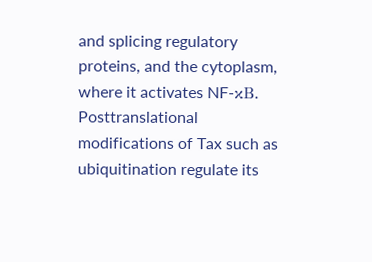and splicing regulatory proteins, and the cytoplasm, where it activates NF-κB. Posttranslational modifications of Tax such as ubiquitination regulate its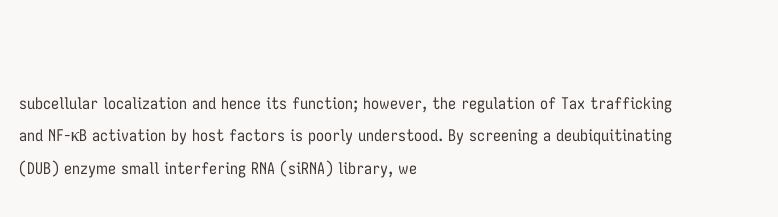subcellular localization and hence its function; however, the regulation of Tax trafficking and NF-κB activation by host factors is poorly understood. By screening a deubiquitinating (DUB) enzyme small interfering RNA (siRNA) library, we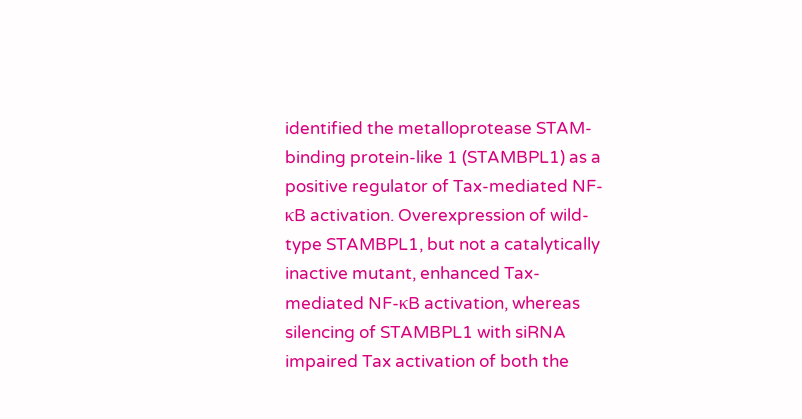identified the metalloprotease STAM-binding protein-like 1 (STAMBPL1) as a positive regulator of Tax-mediated NF-κB activation. Overexpression of wild-type STAMBPL1, but not a catalytically inactive mutant, enhanced Tax-mediated NF-κB activation, whereas silencing of STAMBPL1 with siRNA impaired Tax activation of both the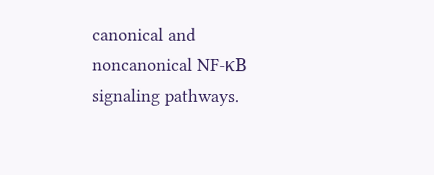canonical and noncanonical NF-κB signaling pathways.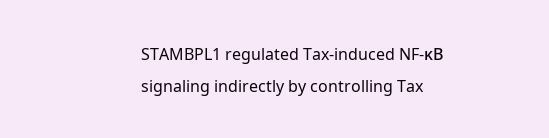STAMBPL1 regulated Tax-induced NF-κB signaling indirectly by controlling Tax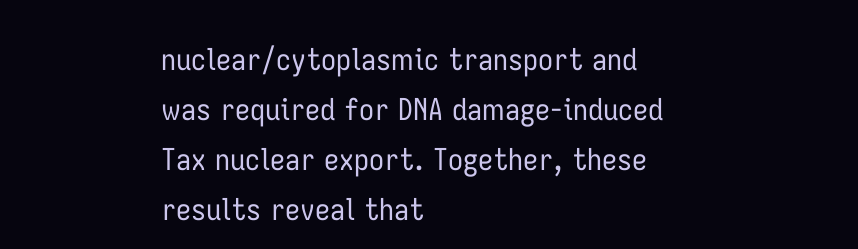nuclear/cytoplasmic transport and was required for DNA damage-induced Tax nuclear export. Together, these results reveal that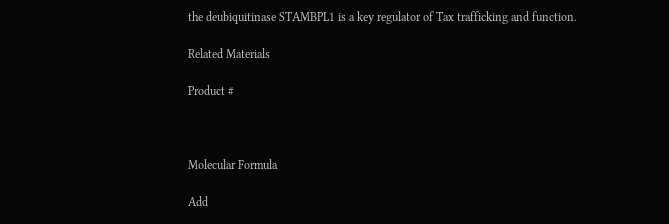the deubiquitinase STAMBPL1 is a key regulator of Tax trafficking and function.

Related Materials

Product #



Molecular Formula

Add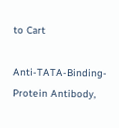to Cart

Anti-TATA-Binding-Protein Antibody,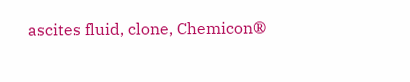ascites fluid, clone, Chemicon®